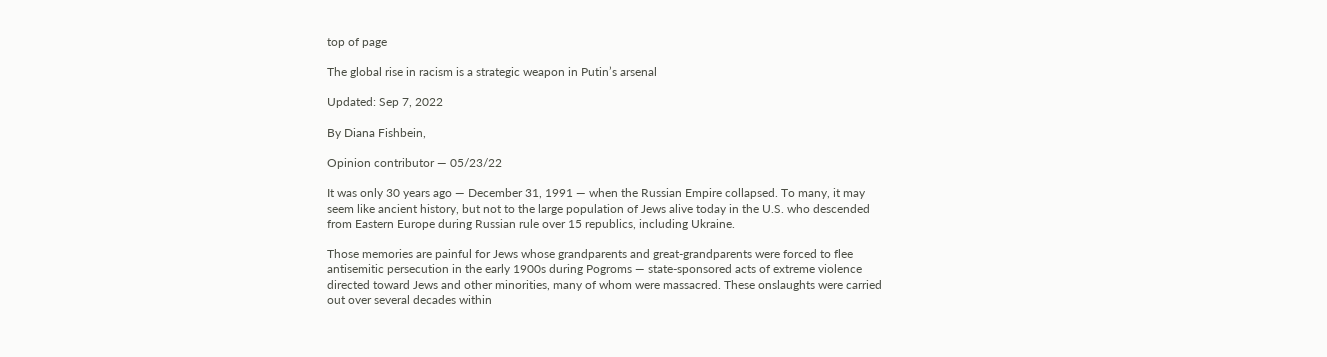top of page

The global rise in racism is a strategic weapon in Putin’s arsenal

Updated: Sep 7, 2022

By Diana Fishbein,

Opinion contributor — 05/23/22

It was only 30 years ago — December 31, 1991 — when the Russian Empire collapsed. To many, it may seem like ancient history, but not to the large population of Jews alive today in the U.S. who descended from Eastern Europe during Russian rule over 15 republics, including Ukraine.

Those memories are painful for Jews whose grandparents and great-grandparents were forced to flee antisemitic persecution in the early 1900s during Pogroms — state-sponsored acts of extreme violence directed toward Jews and other minorities, many of whom were massacred. These onslaughts were carried out over several decades within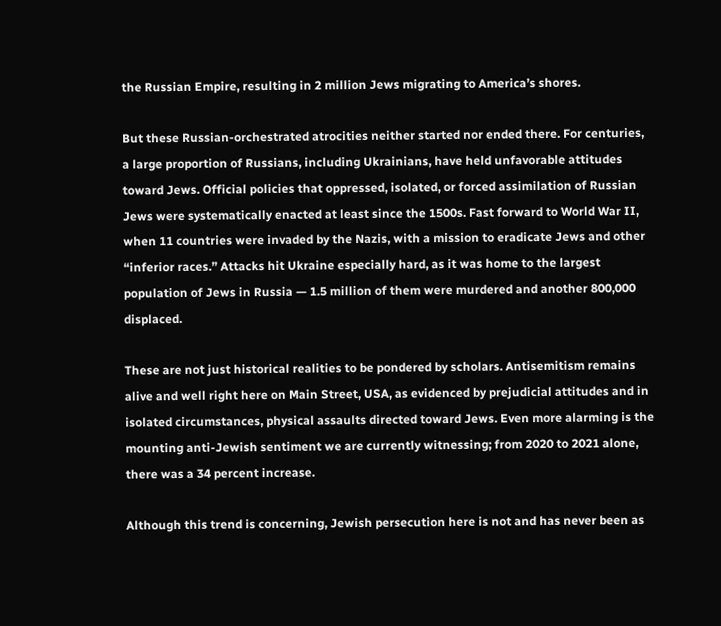the Russian Empire, resulting in 2 million Jews migrating to America’s shores.

But these Russian-orchestrated atrocities neither started nor ended there. For centuries, a large proportion of Russians, including Ukrainians, have held unfavorable attitudes toward Jews. Official policies that oppressed, isolated, or forced assimilation of Russian Jews were systematically enacted at least since the 1500s. Fast forward to World War II, when 11 countries were invaded by the Nazis, with a mission to eradicate Jews and other “inferior races.” Attacks hit Ukraine especially hard, as it was home to the largest population of Jews in Russia — 1.5 million of them were murdered and another 800,000 displaced.

These are not just historical realities to be pondered by scholars. Antisemitism remains alive and well right here on Main Street, USA, as evidenced by prejudicial attitudes and in isolated circumstances, physical assaults directed toward Jews. Even more alarming is the mounting anti-Jewish sentiment we are currently witnessing; from 2020 to 2021 alone, there was a 34 percent increase.

Although this trend is concerning, Jewish persecution here is not and has never been as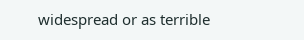widespread or as terrible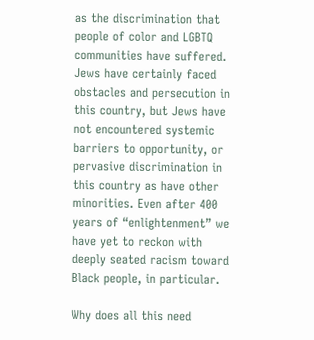as the discrimination that people of color and LGBTQ communities have suffered. Jews have certainly faced obstacles and persecution in this country, but Jews have not encountered systemic barriers to opportunity, or pervasive discrimination in this country as have other minorities. Even after 400 years of “enlightenment” we have yet to reckon with deeply seated racism toward Black people, in particular.

Why does all this need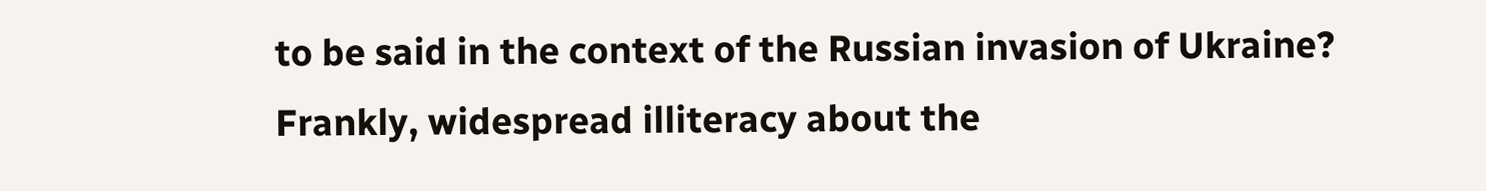to be said in the context of the Russian invasion of Ukraine? Frankly, widespread illiteracy about the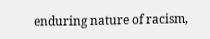enduring nature of racism,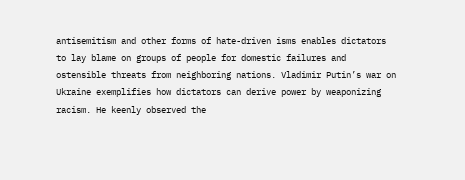antisemitism and other forms of hate-driven isms enables dictators to lay blame on groups of people for domestic failures and ostensible threats from neighboring nations. Vladimir Putin’s war on Ukraine exemplifies how dictators can derive power by weaponizing racism. He keenly observed the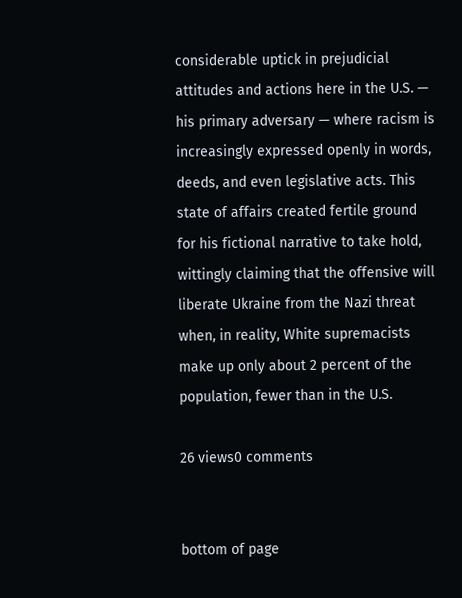considerable uptick in prejudicial attitudes and actions here in the U.S. — his primary adversary — where racism is increasingly expressed openly in words, deeds, and even legislative acts. This state of affairs created fertile ground for his fictional narrative to take hold, wittingly claiming that the offensive will liberate Ukraine from the Nazi threat when, in reality, White supremacists make up only about 2 percent of the population, fewer than in the U.S.

26 views0 comments


bottom of page